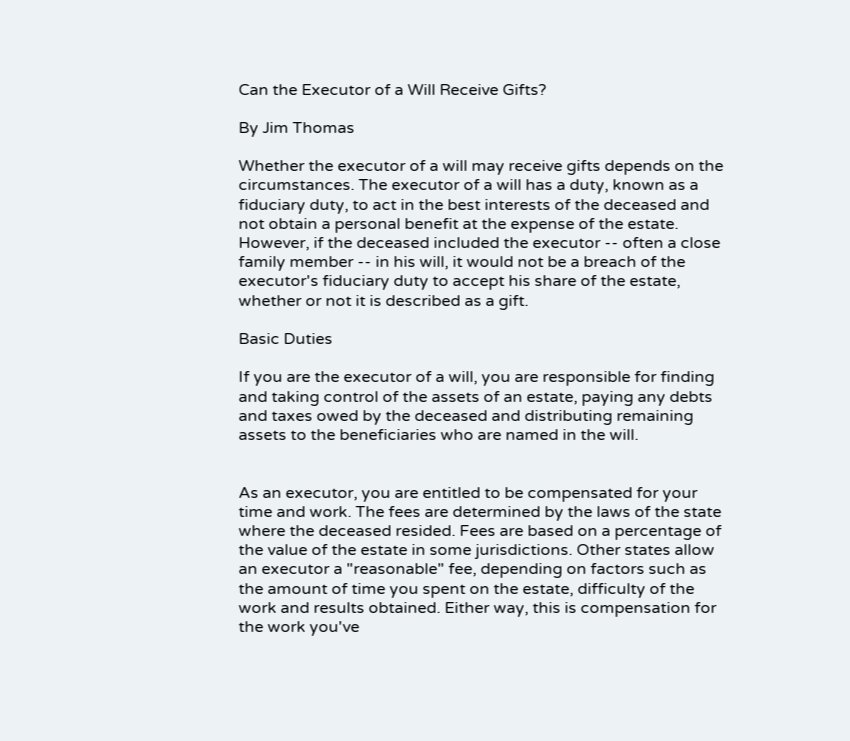Can the Executor of a Will Receive Gifts?

By Jim Thomas

Whether the executor of a will may receive gifts depends on the circumstances. The executor of a will has a duty, known as a fiduciary duty, to act in the best interests of the deceased and not obtain a personal benefit at the expense of the estate. However, if the deceased included the executor -- often a close family member -- in his will, it would not be a breach of the executor's fiduciary duty to accept his share of the estate, whether or not it is described as a gift.

Basic Duties

If you are the executor of a will, you are responsible for finding and taking control of the assets of an estate, paying any debts and taxes owed by the deceased and distributing remaining assets to the beneficiaries who are named in the will.


As an executor, you are entitled to be compensated for your time and work. The fees are determined by the laws of the state where the deceased resided. Fees are based on a percentage of the value of the estate in some jurisdictions. Other states allow an executor a "reasonable" fee, depending on factors such as the amount of time you spent on the estate, difficulty of the work and results obtained. Either way, this is compensation for the work you've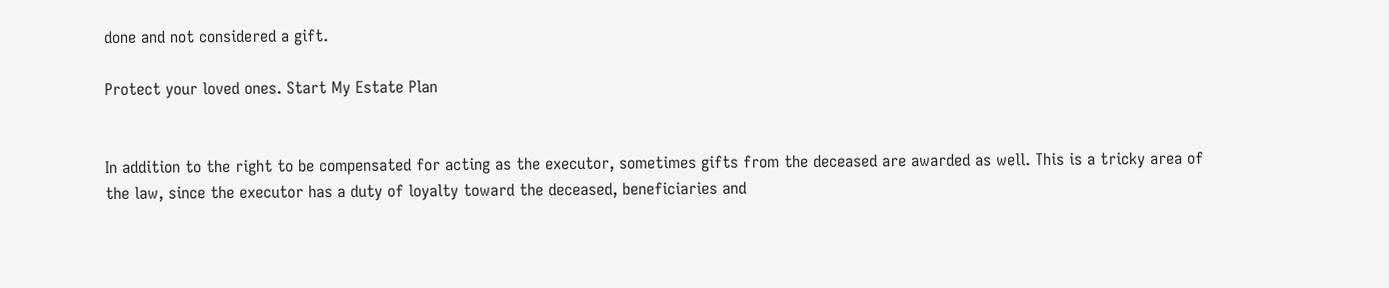done and not considered a gift.

Protect your loved ones. Start My Estate Plan


In addition to the right to be compensated for acting as the executor, sometimes gifts from the deceased are awarded as well. This is a tricky area of the law, since the executor has a duty of loyalty toward the deceased, beneficiaries and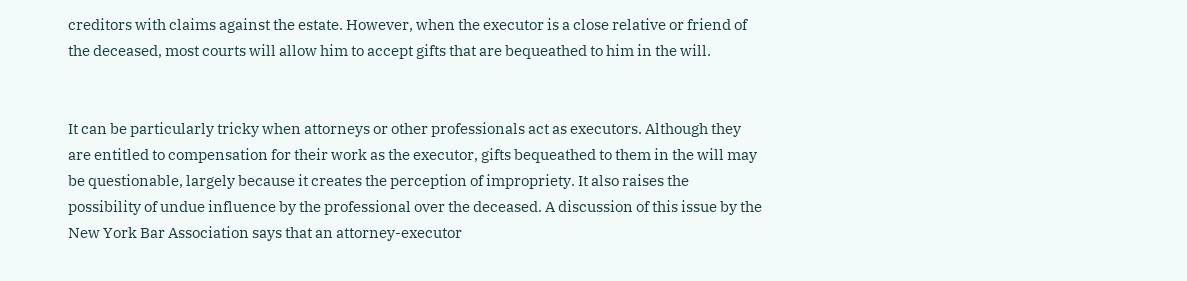creditors with claims against the estate. However, when the executor is a close relative or friend of the deceased, most courts will allow him to accept gifts that are bequeathed to him in the will.


It can be particularly tricky when attorneys or other professionals act as executors. Although they are entitled to compensation for their work as the executor, gifts bequeathed to them in the will may be questionable, largely because it creates the perception of impropriety. It also raises the possibility of undue influence by the professional over the deceased. A discussion of this issue by the New York Bar Association says that an attorney-executor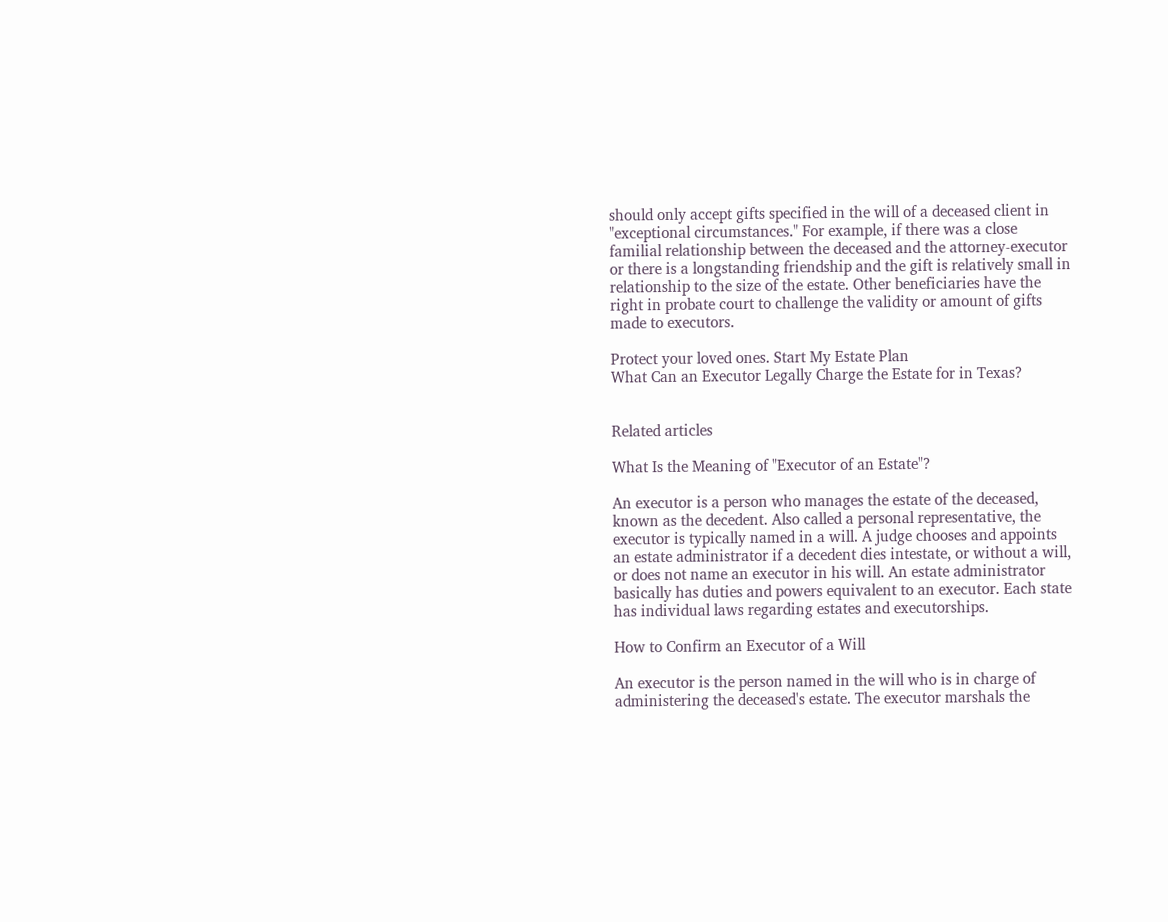should only accept gifts specified in the will of a deceased client in "exceptional circumstances." For example, if there was a close familial relationship between the deceased and the attorney-executor or there is a longstanding friendship and the gift is relatively small in relationship to the size of the estate. Other beneficiaries have the right in probate court to challenge the validity or amount of gifts made to executors.

Protect your loved ones. Start My Estate Plan
What Can an Executor Legally Charge the Estate for in Texas?


Related articles

What Is the Meaning of "Executor of an Estate"?

An executor is a person who manages the estate of the deceased, known as the decedent. Also called a personal representative, the executor is typically named in a will. A judge chooses and appoints an estate administrator if a decedent dies intestate, or without a will, or does not name an executor in his will. An estate administrator basically has duties and powers equivalent to an executor. Each state has individual laws regarding estates and executorships.

How to Confirm an Executor of a Will

An executor is the person named in the will who is in charge of administering the deceased's estate. The executor marshals the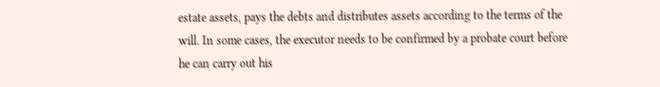estate assets, pays the debts and distributes assets according to the terms of the will. In some cases, the executor needs to be confirmed by a probate court before he can carry out his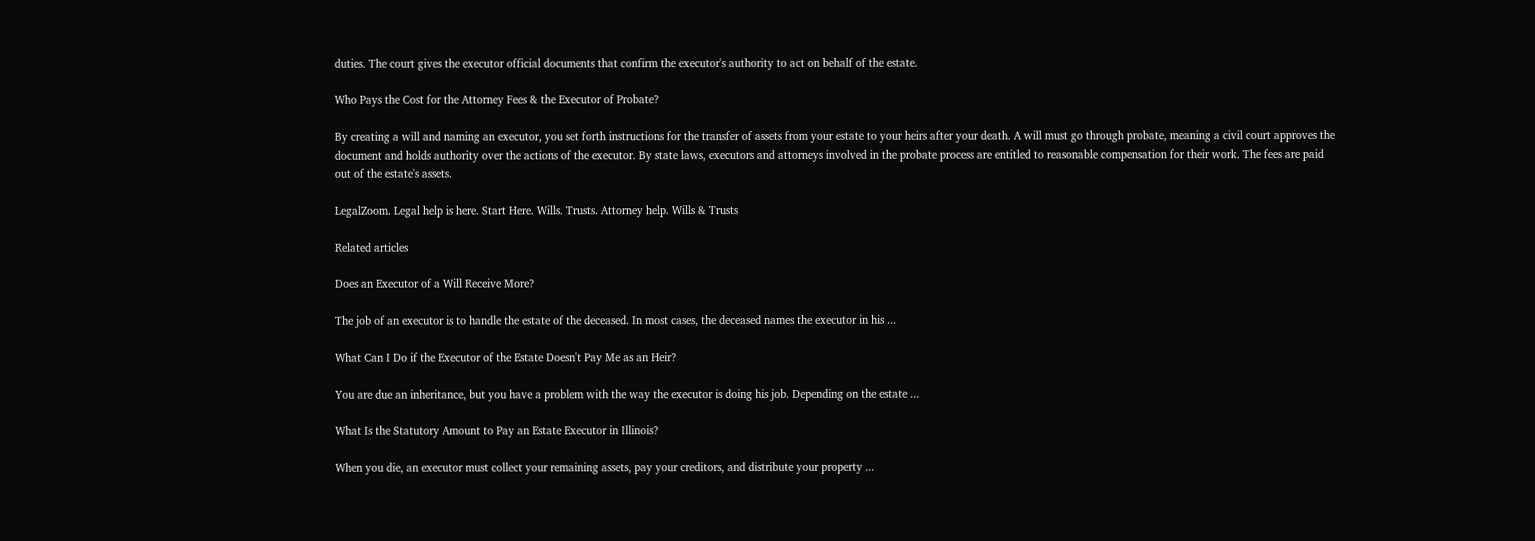duties. The court gives the executor official documents that confirm the executor's authority to act on behalf of the estate.

Who Pays the Cost for the Attorney Fees & the Executor of Probate?

By creating a will and naming an executor, you set forth instructions for the transfer of assets from your estate to your heirs after your death. A will must go through probate, meaning a civil court approves the document and holds authority over the actions of the executor. By state laws, executors and attorneys involved in the probate process are entitled to reasonable compensation for their work. The fees are paid out of the estate's assets.

LegalZoom. Legal help is here. Start Here. Wills. Trusts. Attorney help. Wills & Trusts

Related articles

Does an Executor of a Will Receive More?

The job of an executor is to handle the estate of the deceased. In most cases, the deceased names the executor in his ...

What Can I Do if the Executor of the Estate Doesn't Pay Me as an Heir?

You are due an inheritance, but you have a problem with the way the executor is doing his job. Depending on the estate ...

What Is the Statutory Amount to Pay an Estate Executor in Illinois?

When you die, an executor must collect your remaining assets, pay your creditors, and distribute your property ...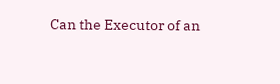Can the Executor of an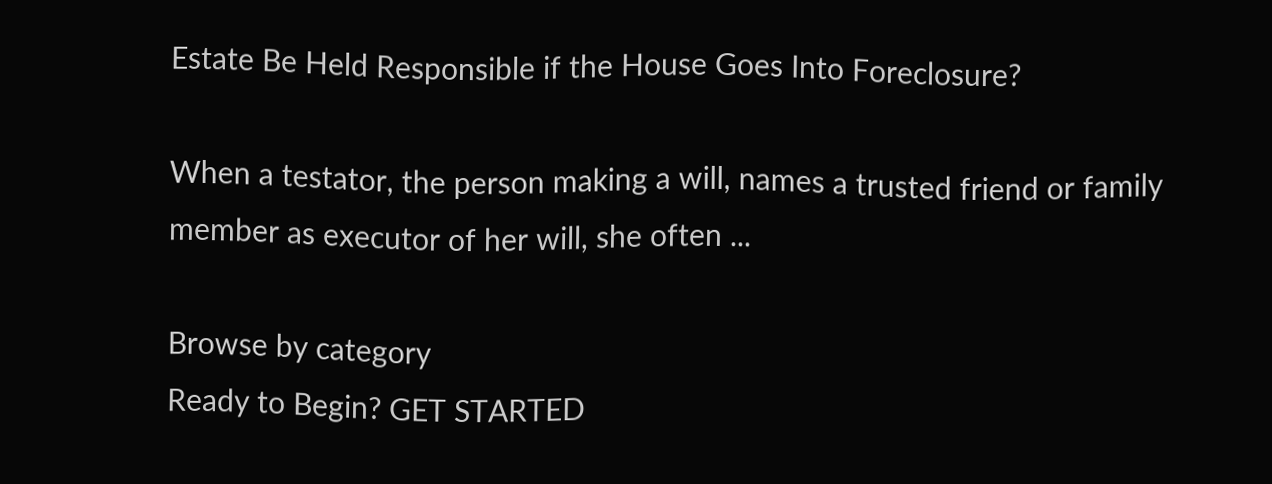Estate Be Held Responsible if the House Goes Into Foreclosure?

When a testator, the person making a will, names a trusted friend or family member as executor of her will, she often ...

Browse by category
Ready to Begin? GET STARTED